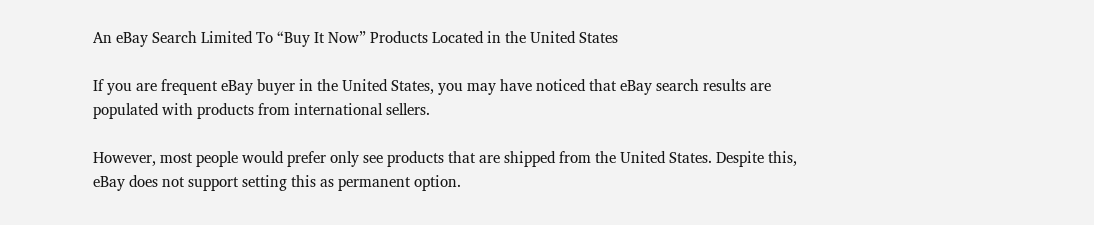An eBay Search Limited To “Buy It Now” Products Located in the United States

If you are frequent eBay buyer in the United States, you may have noticed that eBay search results are populated with products from international sellers.

However, most people would prefer only see products that are shipped from the United States. Despite this, eBay does not support setting this as permanent option.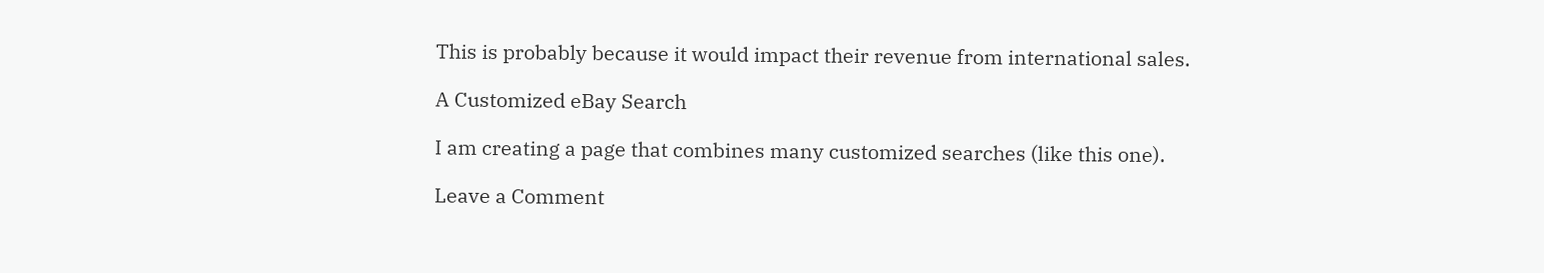This is probably because it would impact their revenue from international sales.

A Customized eBay Search

I am creating a page that combines many customized searches (like this one).

Leave a Comment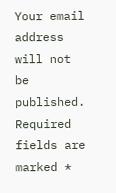Your email address will not be published. Required fields are marked *